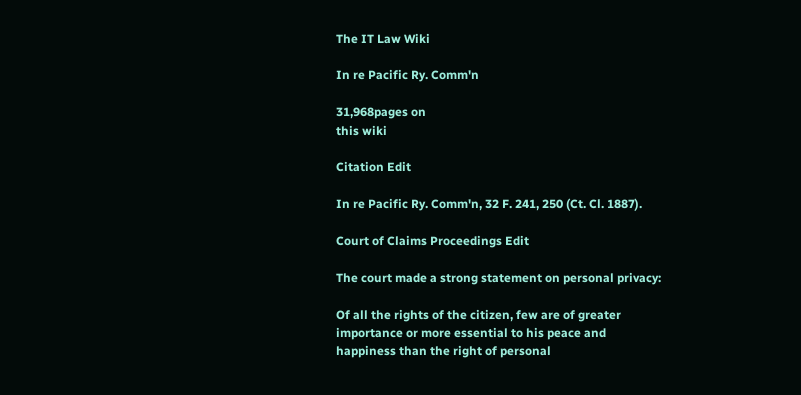The IT Law Wiki

In re Pacific Ry. Comm'n

31,968pages on
this wiki

Citation Edit

In re Pacific Ry. Comm'n, 32 F. 241, 250 (Ct. Cl. 1887).

Court of Claims Proceedings Edit

The court made a strong statement on personal privacy:

Of all the rights of the citizen, few are of greater importance or more essential to his peace and happiness than the right of personal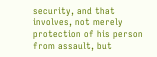security, and that involves, not merely protection of his person from assault, but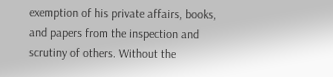exemption of his private affairs, books, and papers from the inspection and scrutiny of others. Without the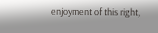enjoyment of this right,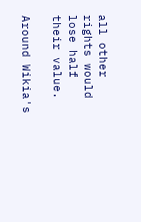all other rights would lose half their value.

Around Wikia's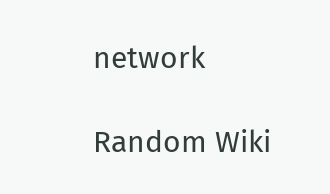network

Random Wiki